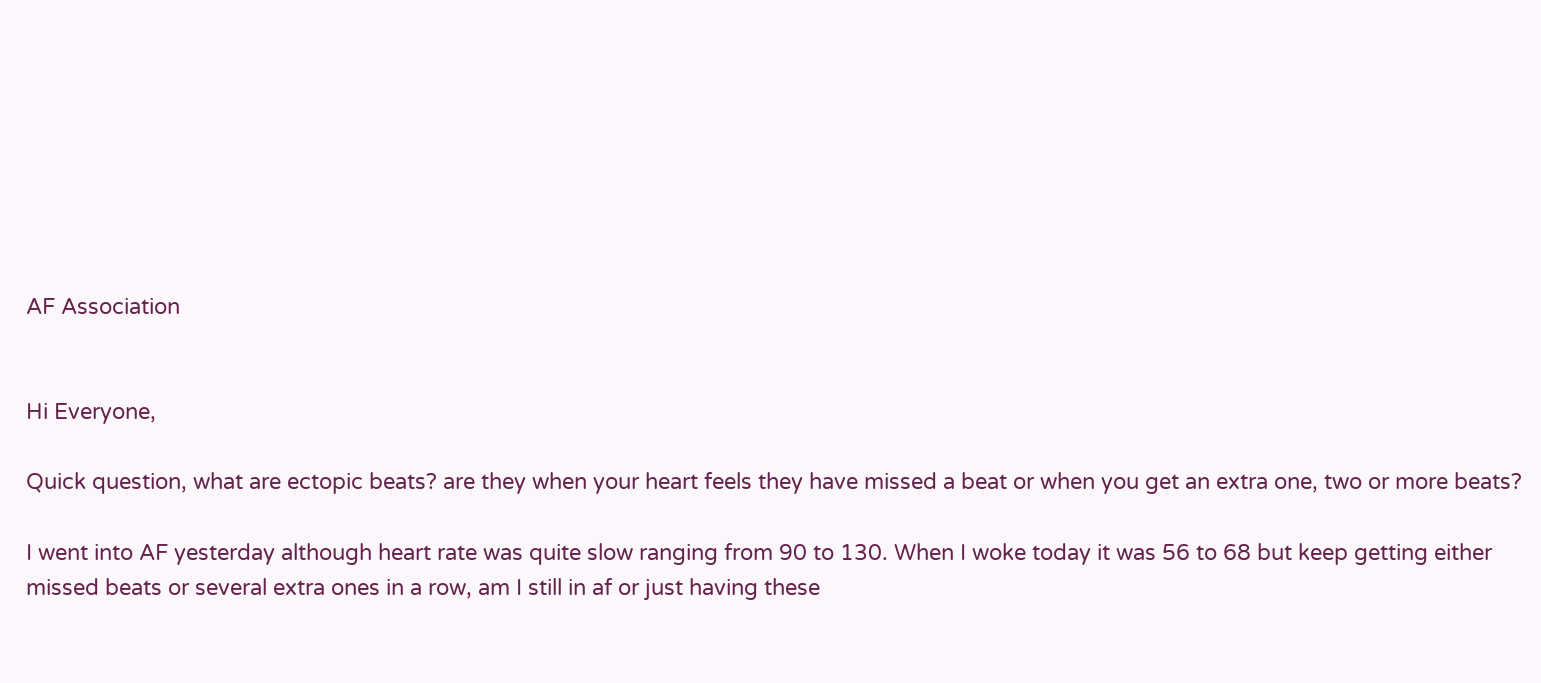AF Association


Hi Everyone,

Quick question, what are ectopic beats? are they when your heart feels they have missed a beat or when you get an extra one, two or more beats?

I went into AF yesterday although heart rate was quite slow ranging from 90 to 130. When I woke today it was 56 to 68 but keep getting either missed beats or several extra ones in a row, am I still in af or just having these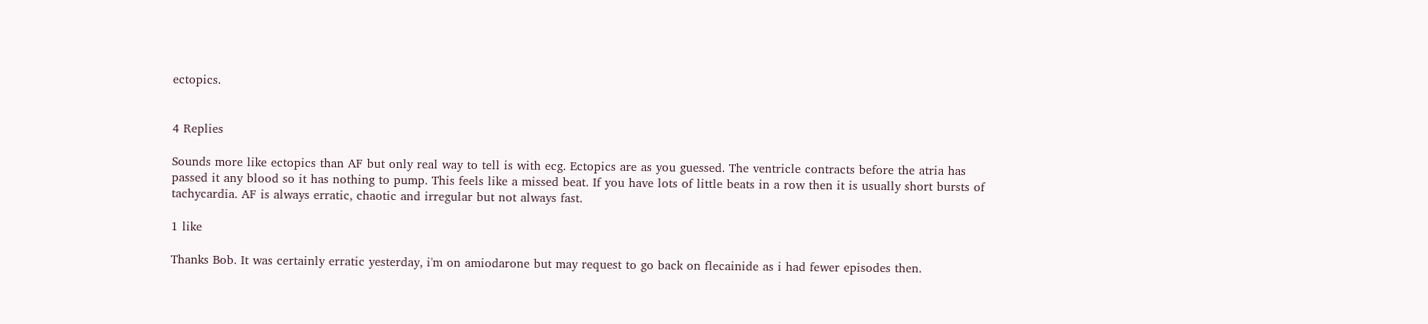ectopics.


4 Replies

Sounds more like ectopics than AF but only real way to tell is with ecg. Ectopics are as you guessed. The ventricle contracts before the atria has passed it any blood so it has nothing to pump. This feels like a missed beat. If you have lots of little beats in a row then it is usually short bursts of tachycardia. AF is always erratic, chaotic and irregular but not always fast.

1 like

Thanks Bob. It was certainly erratic yesterday, i'm on amiodarone but may request to go back on flecainide as i had fewer episodes then.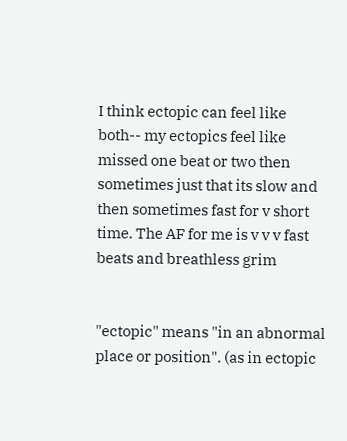I think ectopic can feel like both-- my ectopics feel like missed one beat or two then sometimes just that its slow and then sometimes fast for v short time. The AF for me is v v v fast beats and breathless grim


"ectopic" means "in an abnormal place or position". (as in ectopic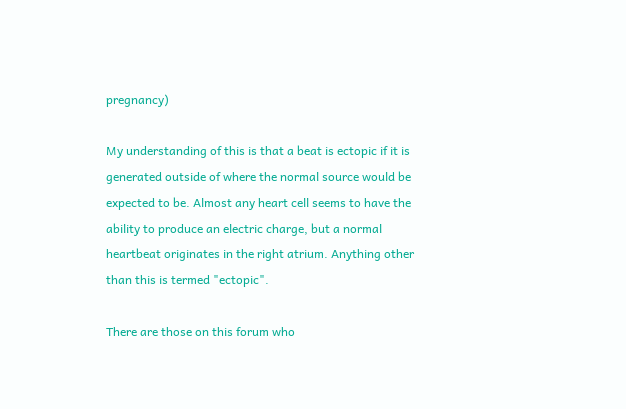pregnancy)

My understanding of this is that a beat is ectopic if it is generated outside of where the normal source would be expected to be. Almost any heart cell seems to have the ability to produce an electric charge, but a normal heartbeat originates in the right atrium. Anything other than this is termed "ectopic".

There are those on this forum who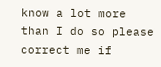know a lot more than I do so please correct me if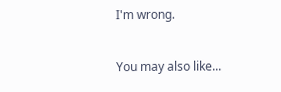I'm wrong.


You may also like...